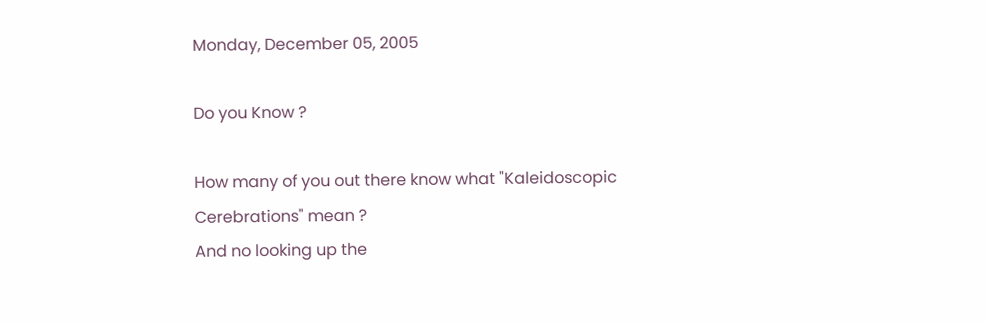Monday, December 05, 2005

Do you Know ?

How many of you out there know what "Kaleidoscopic Cerebrations" mean ?
And no looking up the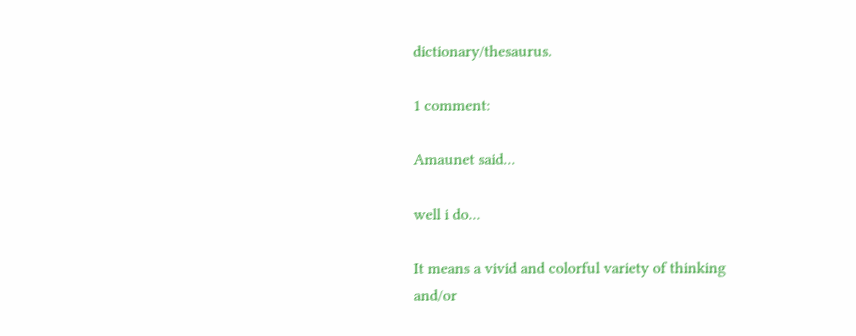dictionary/thesaurus.

1 comment:

Amaunet said...

well i do...

It means a vivid and colorful variety of thinking and/or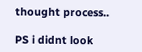thought process..

PS i didnt look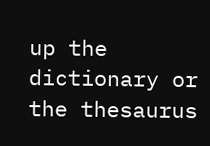up the dictionary or the thesaurus